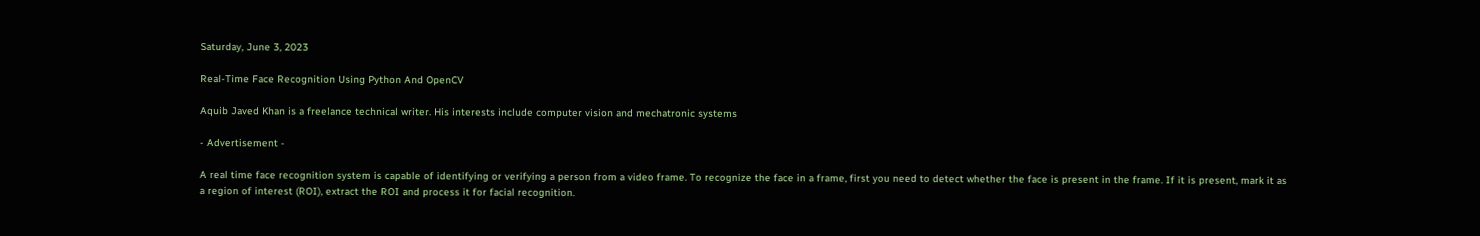Saturday, June 3, 2023

Real-Time Face Recognition Using Python And OpenCV

Aquib Javed Khan is a freelance technical writer. His interests include computer vision and mechatronic systems

- Advertisement -

A real time face recognition system is capable of identifying or verifying a person from a video frame. To recognize the face in a frame, first you need to detect whether the face is present in the frame. If it is present, mark it as a region of interest (ROI), extract the ROI and process it for facial recognition.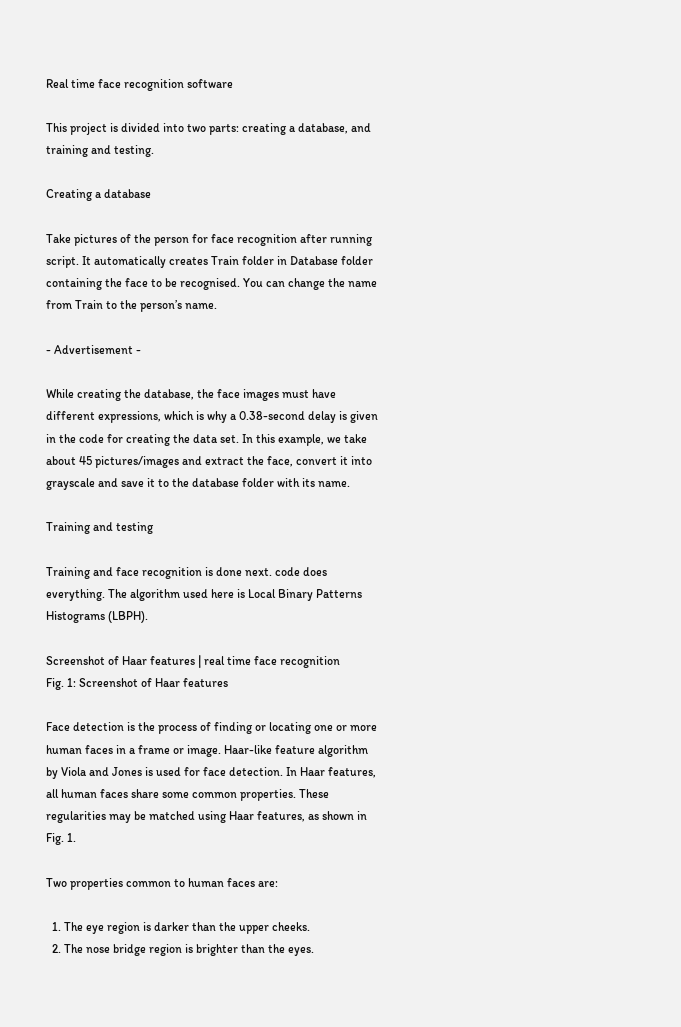Real time face recognition software

This project is divided into two parts: creating a database, and training and testing.

Creating a database

Take pictures of the person for face recognition after running script. It automatically creates Train folder in Database folder containing the face to be recognised. You can change the name from Train to the person’s name.

- Advertisement -

While creating the database, the face images must have different expressions, which is why a 0.38-second delay is given in the code for creating the data set. In this example, we take about 45 pictures/images and extract the face, convert it into grayscale and save it to the database folder with its name.

Training and testing

Training and face recognition is done next. code does everything. The algorithm used here is Local Binary Patterns Histograms (LBPH).

Screenshot of Haar features | real time face recognition
Fig. 1: Screenshot of Haar features

Face detection is the process of finding or locating one or more human faces in a frame or image. Haar-like feature algorithm by Viola and Jones is used for face detection. In Haar features, all human faces share some common properties. These regularities may be matched using Haar features, as shown in Fig. 1.

Two properties common to human faces are:

  1. The eye region is darker than the upper cheeks.
  2. The nose bridge region is brighter than the eyes.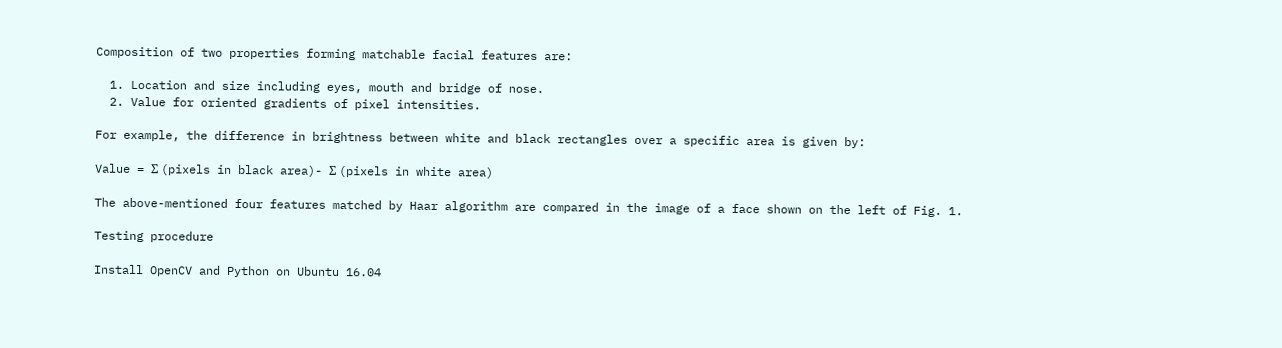Composition of two properties forming matchable facial features are:

  1. Location and size including eyes, mouth and bridge of nose.
  2. Value for oriented gradients of pixel intensities.

For example, the difference in brightness between white and black rectangles over a specific area is given by:

Value = Σ (pixels in black area)- Σ (pixels in white area)

The above-mentioned four features matched by Haar algorithm are compared in the image of a face shown on the left of Fig. 1.

Testing procedure

Install OpenCV and Python on Ubuntu 16.04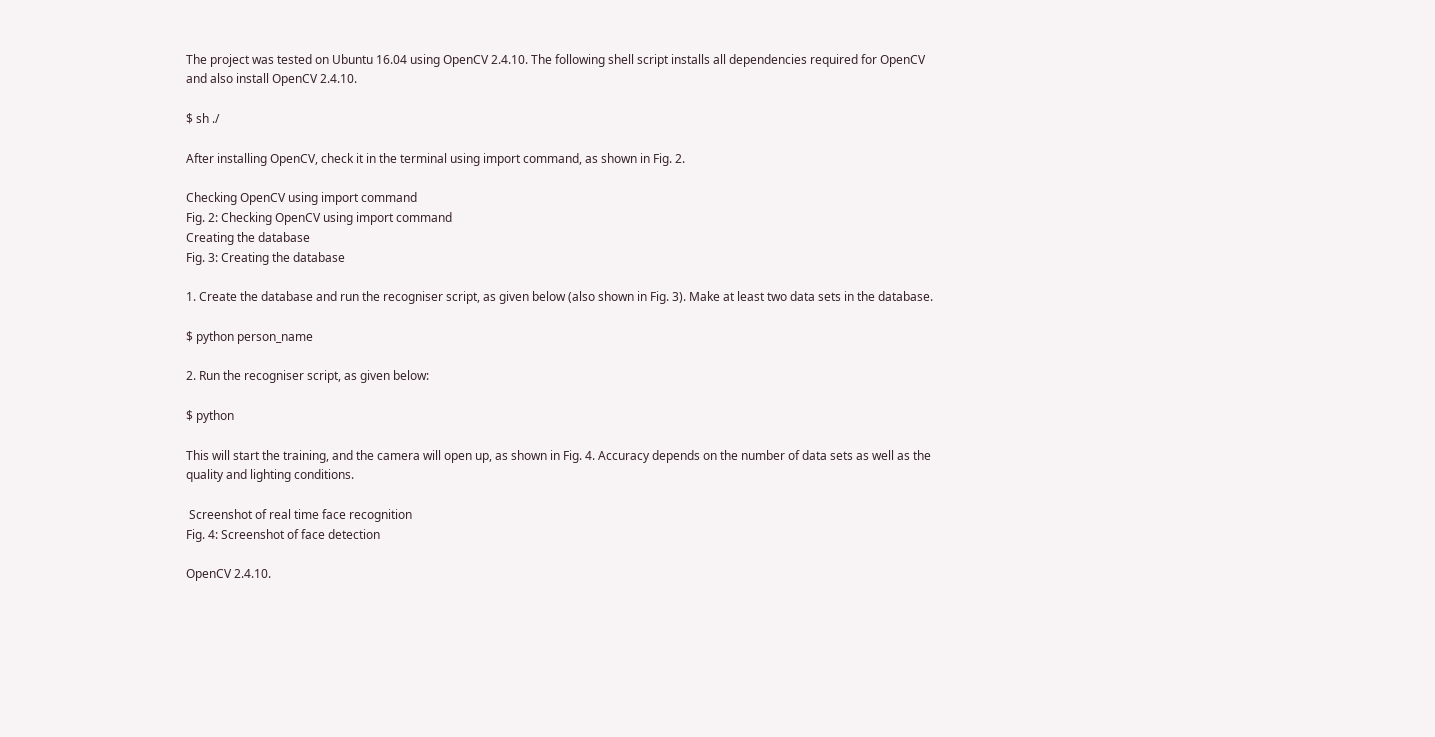The project was tested on Ubuntu 16.04 using OpenCV 2.4.10. The following shell script installs all dependencies required for OpenCV and also install OpenCV 2.4.10.

$ sh ./

After installing OpenCV, check it in the terminal using import command, as shown in Fig. 2.

Checking OpenCV using import command
Fig. 2: Checking OpenCV using import command
Creating the database
Fig. 3: Creating the database

1. Create the database and run the recogniser script, as given below (also shown in Fig. 3). Make at least two data sets in the database.

$ python person_name

2. Run the recogniser script, as given below:

$ python

This will start the training, and the camera will open up, as shown in Fig. 4. Accuracy depends on the number of data sets as well as the quality and lighting conditions.

 Screenshot of real time face recognition
Fig. 4: Screenshot of face detection

OpenCV 2.4.10.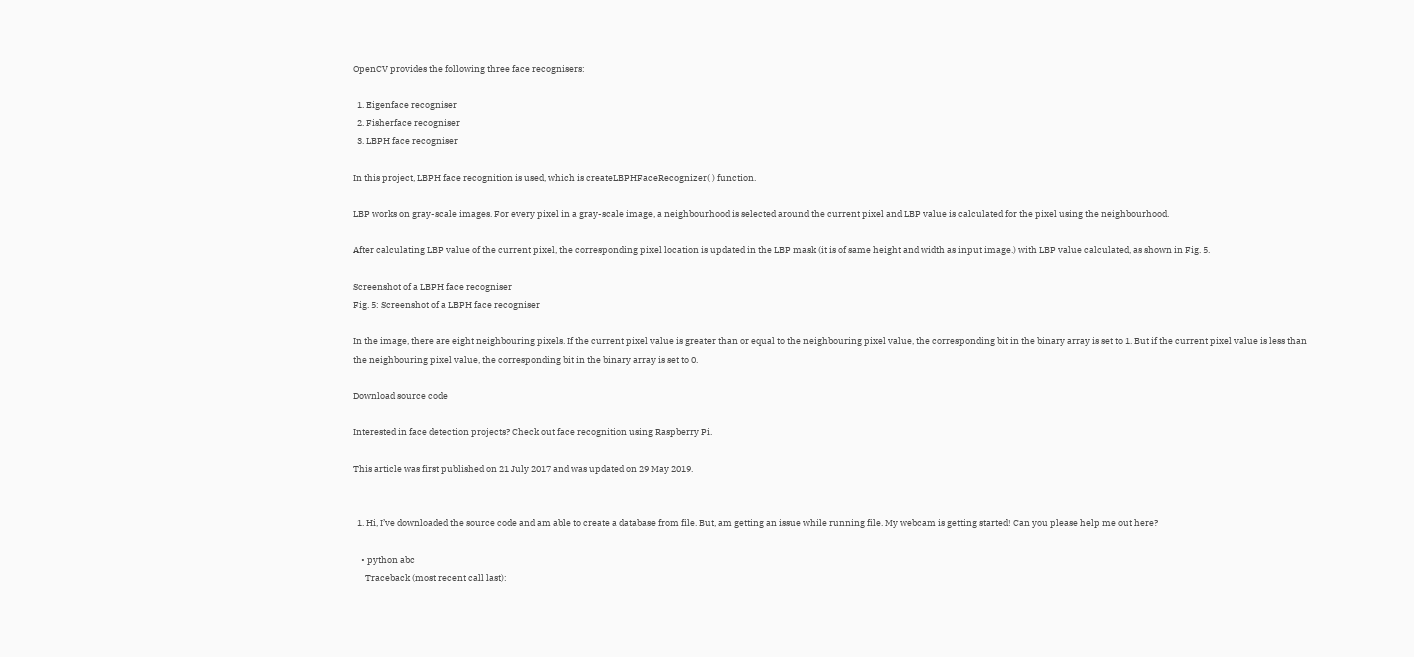OpenCV provides the following three face recognisers:

  1. Eigenface recogniser
  2. Fisherface recogniser
  3. LBPH face recogniser

In this project, LBPH face recognition is used, which is createLBPHFaceRecognizer( ) function.

LBP works on gray-scale images. For every pixel in a gray-scale image, a neighbourhood is selected around the current pixel and LBP value is calculated for the pixel using the neighbourhood.

After calculating LBP value of the current pixel, the corresponding pixel location is updated in the LBP mask (it is of same height and width as input image.) with LBP value calculated, as shown in Fig. 5.

Screenshot of a LBPH face recogniser
Fig. 5: Screenshot of a LBPH face recogniser

In the image, there are eight neighbouring pixels. If the current pixel value is greater than or equal to the neighbouring pixel value, the corresponding bit in the binary array is set to 1. But if the current pixel value is less than the neighbouring pixel value, the corresponding bit in the binary array is set to 0.

Download source code

Interested in face detection projects? Check out face recognition using Raspberry Pi.

This article was first published on 21 July 2017 and was updated on 29 May 2019.


  1. Hi, I’ve downloaded the source code and am able to create a database from file. But, am getting an issue while running file. My webcam is getting started! Can you please help me out here?

    • python abc
      Traceback (most recent call last):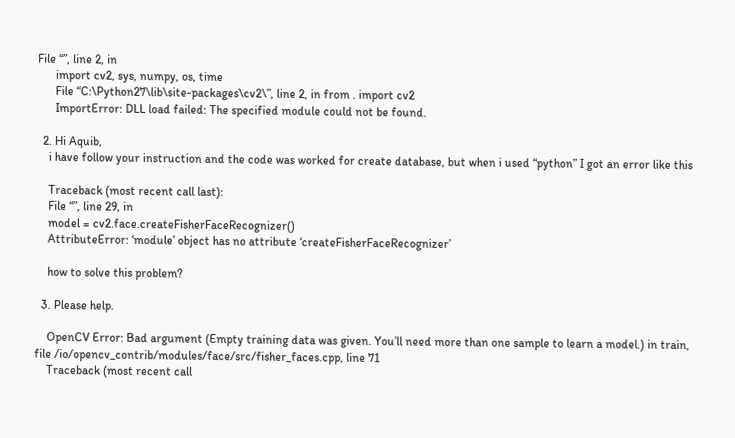File “”, line 2, in
      import cv2, sys, numpy, os, time
      File “C:\Python27\lib\site-packages\cv2\”, line 2, in from . import cv2
      ImportError: DLL load failed: The specified module could not be found.

  2. Hi Aquib,
    i have follow your instruction and the code was worked for create database, but when i used “python” I got an error like this

    Traceback (most recent call last):
    File “”, line 29, in
    model = cv2.face.createFisherFaceRecognizer()
    AttributeError: ‘module’ object has no attribute ‘createFisherFaceRecognizer’

    how to solve this problem?

  3. Please help.

    OpenCV Error: Bad argument (Empty training data was given. You’ll need more than one sample to learn a model.) in train, file /io/opencv_contrib/modules/face/src/fisher_faces.cpp, line 71
    Traceback (most recent call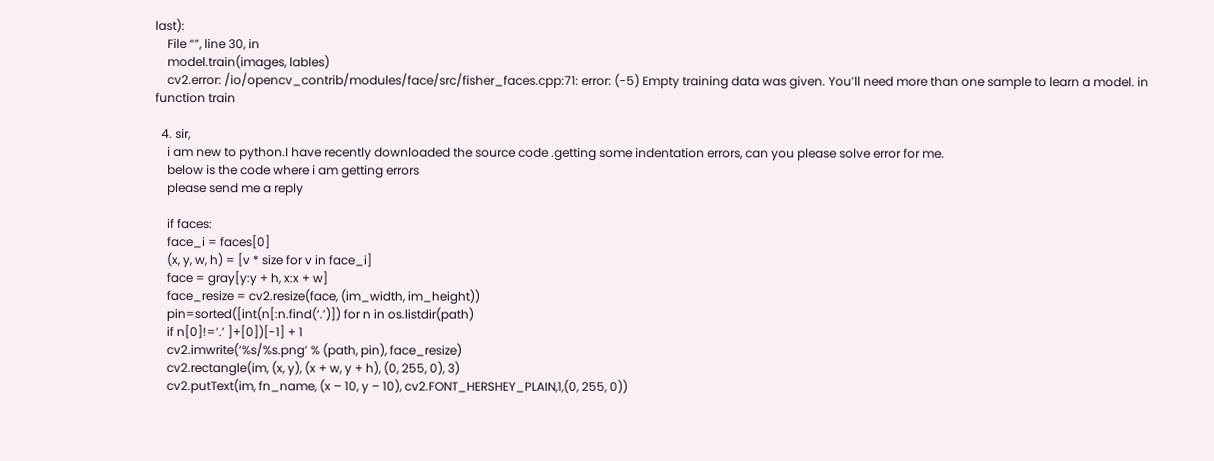last):
    File “”, line 30, in
    model.train(images, lables)
    cv2.error: /io/opencv_contrib/modules/face/src/fisher_faces.cpp:71: error: (-5) Empty training data was given. You’ll need more than one sample to learn a model. in function train

  4. sir,
    i am new to python.I have recently downloaded the source code .getting some indentation errors, can you please solve error for me.
    below is the code where i am getting errors
    please send me a reply

    if faces:
    face_i = faces[0]
    (x, y, w, h) = [v * size for v in face_i]
    face = gray[y:y + h, x:x + w]
    face_resize = cv2.resize(face, (im_width, im_height))
    pin=sorted([int(n[:n.find(‘.’)]) for n in os.listdir(path)
    if n[0]!=’.’ ]+[0])[-1] + 1
    cv2.imwrite(‘%s/%s.png’ % (path, pin), face_resize)
    cv2.rectangle(im, (x, y), (x + w, y + h), (0, 255, 0), 3)
    cv2.putText(im, fn_name, (x – 10, y – 10), cv2.FONT_HERSHEY_PLAIN,1,(0, 255, 0))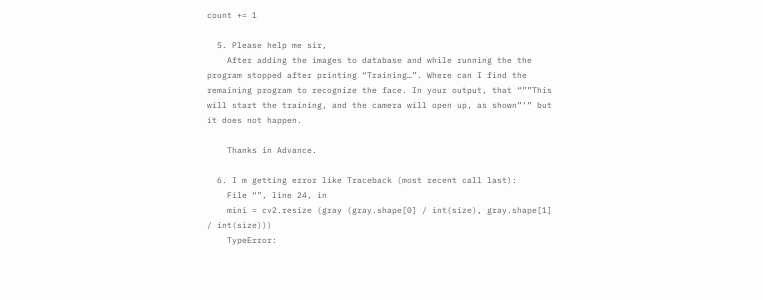count += 1

  5. Please help me sir,
    After adding the images to database and while running the the program stopped after printing “Training…”. Where can I find the remaining program to recognize the face. In your output, that “””This will start the training, and the camera will open up, as shown”‘” but it does not happen.

    Thanks in Advance.

  6. I m getting error like Traceback (most recent call last):
    File “”, line 24, in
    mini = cv2.resize (gray (gray.shape[0] / int(size), gray.shape[1] / int(size)))
    TypeError: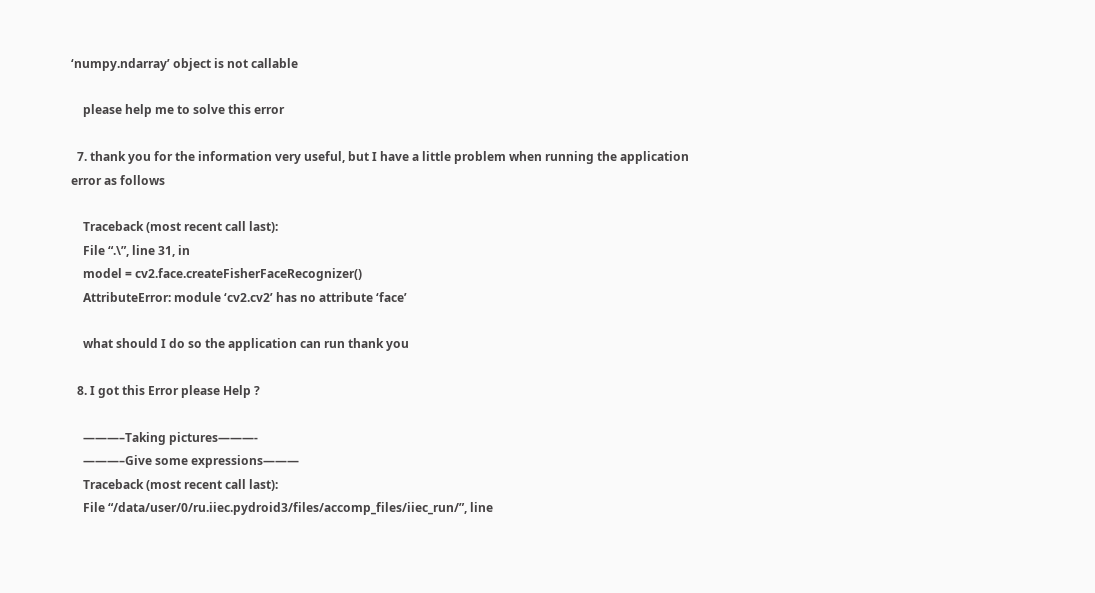‘numpy.ndarray’ object is not callable

    please help me to solve this error

  7. thank you for the information very useful, but I have a little problem when running the application error as follows

    Traceback (most recent call last):
    File “.\”, line 31, in
    model = cv2.face.createFisherFaceRecognizer()
    AttributeError: module ‘cv2.cv2’ has no attribute ‘face’

    what should I do so the application can run thank you

  8. I got this Error please Help ?

    ———–Taking pictures———-
    ———–Give some expressions———
    Traceback (most recent call last):
    File “/data/user/0/ru.iiec.pydroid3/files/accomp_files/iiec_run/”, line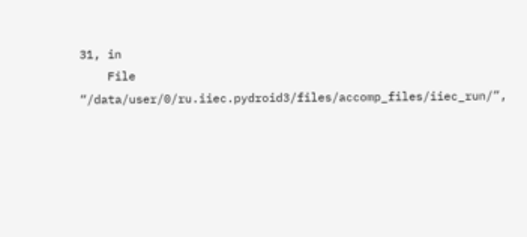31, in
    File “/data/user/0/ru.iiec.pydroid3/files/accomp_files/iiec_run/”,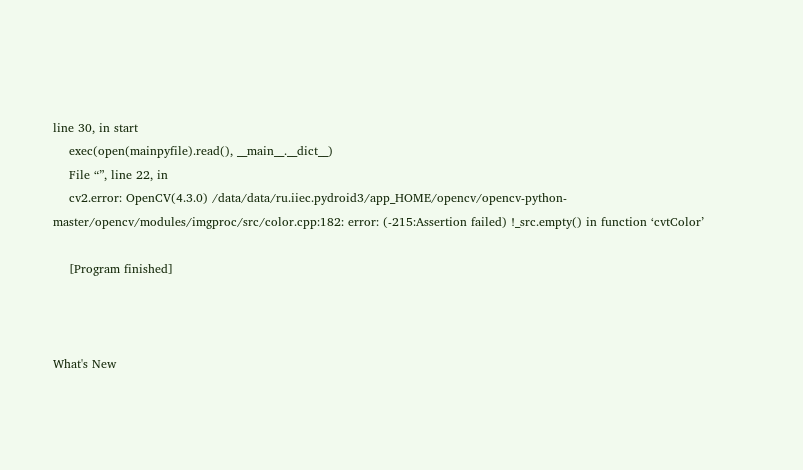line 30, in start
    exec(open(mainpyfile).read(), __main__.__dict__)
    File “”, line 22, in
    cv2.error: OpenCV(4.3.0) /data/data/ru.iiec.pydroid3/app_HOME/opencv/opencv-python-master/opencv/modules/imgproc/src/color.cpp:182: error: (-215:Assertion failed) !_src.empty() in function ‘cvtColor’

    [Program finished]



What's New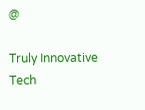@

Truly Innovative Tech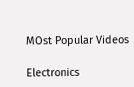MOst Popular Videos

Electronics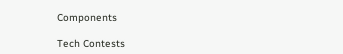Components

Tech Contests